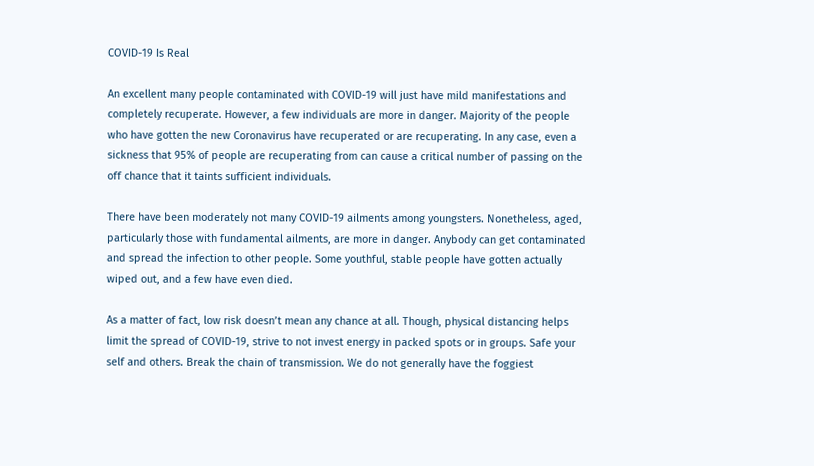COVID-19 Is Real

An excellent many people contaminated with COVID-19 will just have mild manifestations and completely recuperate. However, a few individuals are more in danger. Majority of the people who have gotten the new Coronavirus have recuperated or are recuperating. In any case, even a sickness that 95% of people are recuperating from can cause a critical number of passing on the off chance that it taints sufficient individuals.

There have been moderately not many COVID-19 ailments among youngsters. Nonetheless, aged, particularly those with fundamental ailments, are more in danger. Anybody can get contaminated and spread the infection to other people. Some youthful, stable people have gotten actually wiped out, and a few have even died.

As a matter of fact, low risk doesn’t mean any chance at all. Though, physical distancing helps limit the spread of COVID-19, strive to not invest energy in packed spots or in groups. Safe your self and others. Break the chain of transmission. We do not generally have the foggiest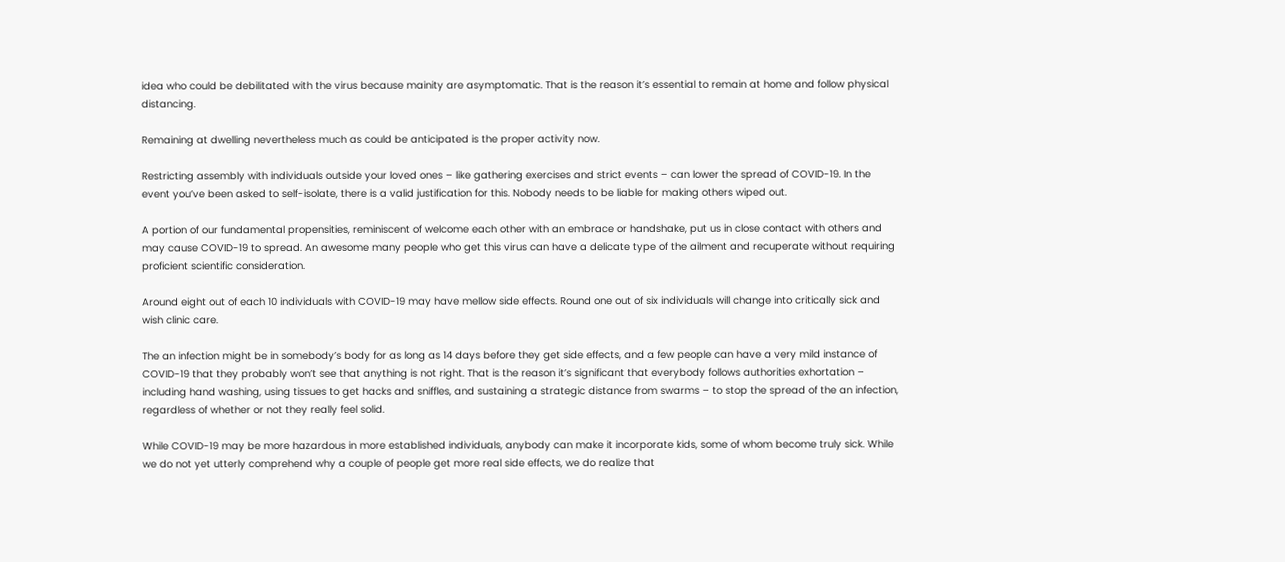idea who could be debilitated with the virus because mainity are asymptomatic. That is the reason it’s essential to remain at home and follow physical distancing.

Remaining at dwelling nevertheless much as could be anticipated is the proper activity now.

Restricting assembly with individuals outside your loved ones – like gathering exercises and strict events – can lower the spread of COVID-19. In the event you’ve been asked to self-isolate, there is a valid justification for this. Nobody needs to be liable for making others wiped out.

A portion of our fundamental propensities, reminiscent of welcome each other with an embrace or handshake, put us in close contact with others and may cause COVID-19 to spread. An awesome many people who get this virus can have a delicate type of the ailment and recuperate without requiring proficient scientific consideration.

Around eight out of each 10 individuals with COVID-19 may have mellow side effects. Round one out of six individuals will change into critically sick and wish clinic care.

The an infection might be in somebody’s body for as long as 14 days before they get side effects, and a few people can have a very mild instance of COVID-19 that they probably won’t see that anything is not right. That is the reason it’s significant that everybody follows authorities exhortation – including hand washing, using tissues to get hacks and sniffles, and sustaining a strategic distance from swarms – to stop the spread of the an infection, regardless of whether or not they really feel solid.

While COVID-19 may be more hazardous in more established individuals, anybody can make it incorporate kids, some of whom become truly sick. While we do not yet utterly comprehend why a couple of people get more real side effects, we do realize that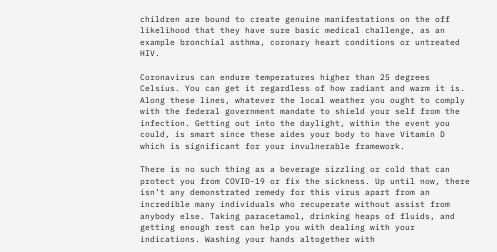children are bound to create genuine manifestations on the off likelihood that they have sure basic medical challenge, as an example bronchial asthma, coronary heart conditions or untreated HIV.

Coronavirus can endure temperatures higher than 25 degrees Celsius. You can get it regardless of how radiant and warm it is. Along these lines, whatever the local weather you ought to comply with the federal government mandate to shield your self from the infection. Getting out into the daylight, within the event you could, is smart since these aides your body to have Vitamin D which is significant for your invulnerable framework.

There is no such thing as a beverage sizzling or cold that can protect you from COVID-19 or fix the sickness. Up until now, there isn’t any demonstrated remedy for this virus apart from an incredible many individuals who recuperate without assist from anybody else. Taking paracetamol, drinking heaps of fluids, and getting enough rest can help you with dealing with your indications. Washing your hands altogether with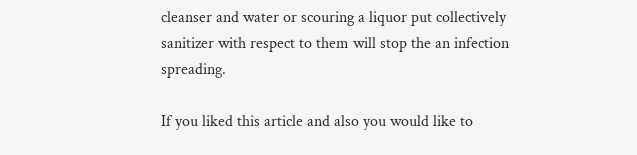cleanser and water or scouring a liquor put collectively sanitizer with respect to them will stop the an infection spreading.

If you liked this article and also you would like to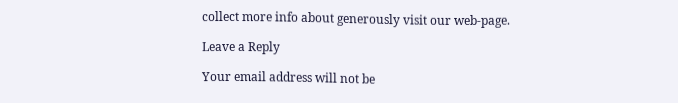collect more info about generously visit our web-page.

Leave a Reply

Your email address will not be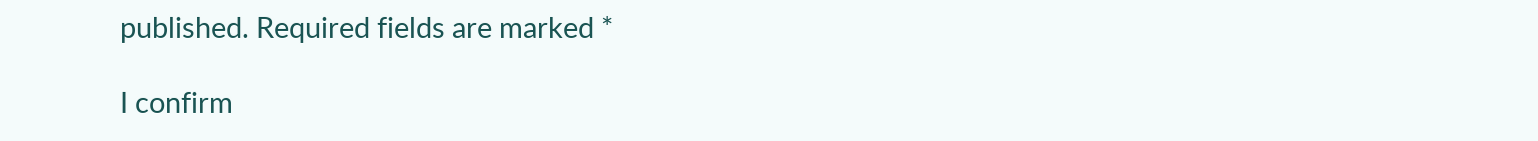published. Required fields are marked *

I confirm